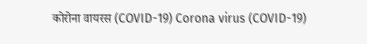कोरोना वायरस (COVID-19) Corona virus (COVID-19)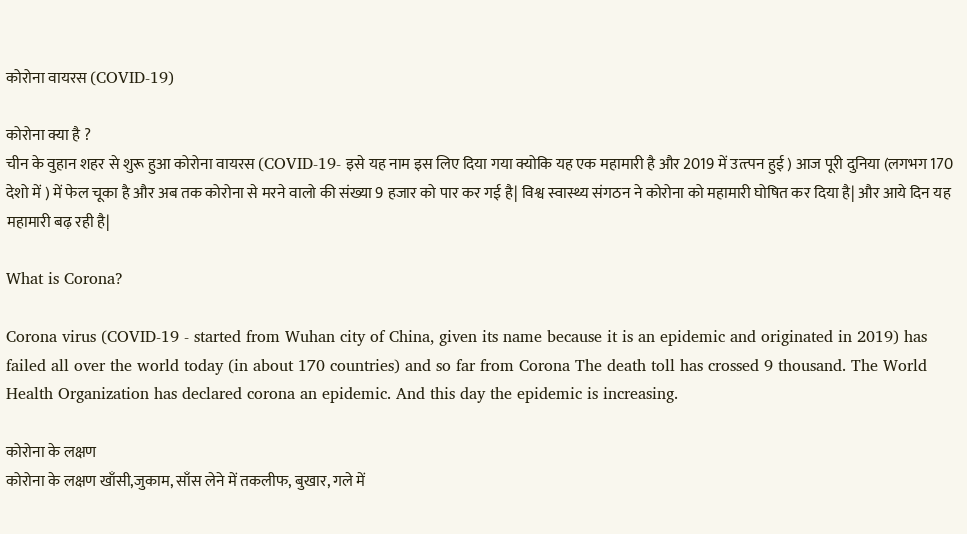कोरोना वायरस (COVID-19)

कोरोना क्या है ?
चीन के वुहान शहर से शुरू हुआ कोरोना वायरस (COVID-19- इसे यह नाम इस लिए दिया गया क्योकि यह एक महामारी है और 2019 में उत्त्पन हुई ) आज पूरी दुनिया (लगभग 170 देशो में ) में फेल चूका है और अब तक कोरोना से मरने वालो की संख्या 9 हजार को पार कर गई है| विश्व स्वास्थ्य संगठन ने कोरोना को महामारी घोषित कर दिया है| और आये दिन यह महामारी बढ़ रही है|

What is Corona?

Corona virus (COVID-19 - started from Wuhan city of China, given its name because it is an epidemic and originated in 2019) has failed all over the world today (in about 170 countries) and so far from Corona The death toll has crossed 9 thousand. The World Health Organization has declared corona an epidemic. And this day the epidemic is increasing.

कोरोना के लक्षण
कोरोना के लक्षण खाँसी,जुकाम, साँस लेने में तकलीफ, बुखार, गले में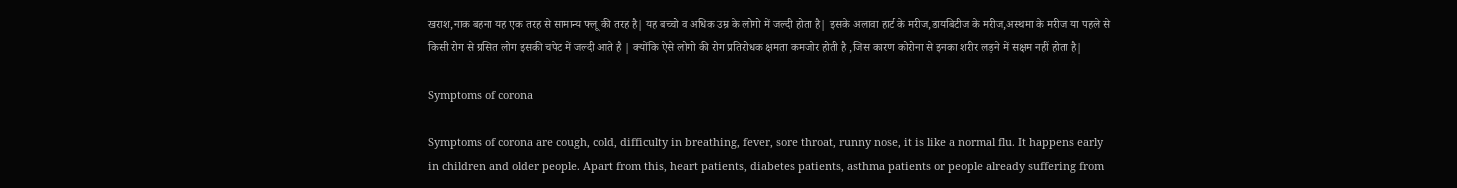खराश,नाक बहना यह एक तरह से सामान्य फ्लू की तरह है| यह बच्चो व अधिक उम्र के लोगो में जल्दी होता है| इसके अलावा हार्ट के मरीज,डायबिटीज के मरीज,अस्थमा के मरीज या पहले से किसी रोग से ग्रसित लोग इसकी चपेट में जल्दी आते है | क्योंकि ऐसे लोगो की रोग प्रतिरोधक क्षमता कमजोर होती है ,जिस कारण कोरोना से इनका शरीर लड़ने में सक्षम नहीं होता है|

Symptoms of corona

Symptoms of corona are cough, cold, difficulty in breathing, fever, sore throat, runny nose, it is like a normal flu. It happens early in children and older people. Apart from this, heart patients, diabetes patients, asthma patients or people already suffering from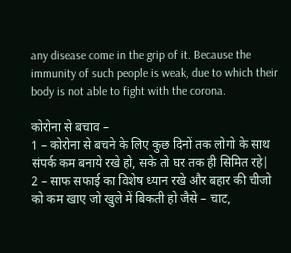any disease come in the grip of it. Because the immunity of such people is weak, due to which their body is not able to fight with the corona.

कोरोना से बचाव –
1 – कोरोना से बचने के लिए कुछ दिनों तक लोगो के साथ संपर्क कम बनाये रखे हो, सके तो घर तक ही सिमित रहे|
2 – साफ सफाई का विशेष ध्यान रखे और बहार की चीजो को कम खाए जो खुले में बिकती हो जैसे – चाट,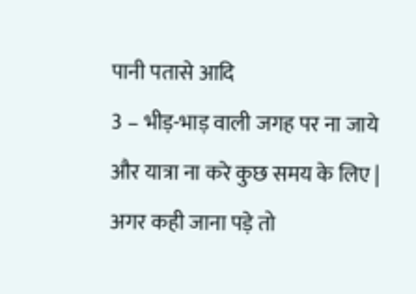पानी पतासे आदि
3 – भीड़-भाड़ वाली जगह पर ना जाये और यात्रा ना करे कुछ समय के लिए | अगर कही जाना पड़े तो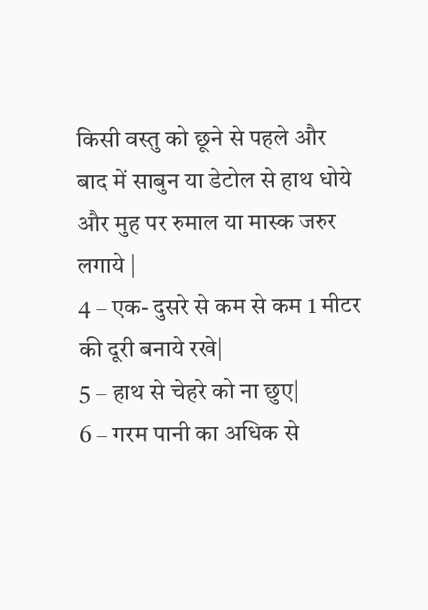किसी वस्तु को छूने से पहले और बाद में साबुन या डेटोल से हाथ धोये और मुह पर रुमाल या मास्क जरुर लगाये |
4 – एक- दुसरे से कम से कम 1 मीटर की दूरी बनाये रखे|
5 – हाथ से चेहरे को ना छुए|
6 – गरम पानी का अधिक से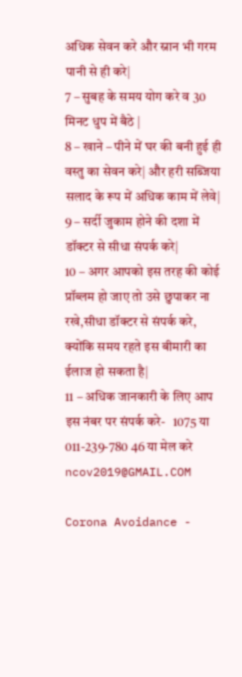अधिक सेवन करे और स्नान भी गरम पानी से ही करे|
7 – सुबह के समय योग करे व 30 मिनट धुप में बैठे |
8 – खाने – पीने में घर की बनी हुई ही वस्तु का सेवन करे| और हरी सब्जिया सलाद के रूप में अधिक काम में लेवे|
9 – सर्दी जुकाम होने की दशा में डॉक्टर से सीधा संपर्क करे|
10 – अगर आपको इस तरह की कोई प्रॉब्लम हो जाए तो उसे छुपाकर ना रखे,सीधा डॉक्टर से संपर्क करे, क्योंकि समय रहते इस बीमारी का ईलाज हो सकता है|
11 – अधिक जानकारी के लिए आप इस नंबर पर संपर्क करे-   1075 या 011-239-780 46 या मेल करे ncov2019@GMAIL.COM

Corona Avoidance -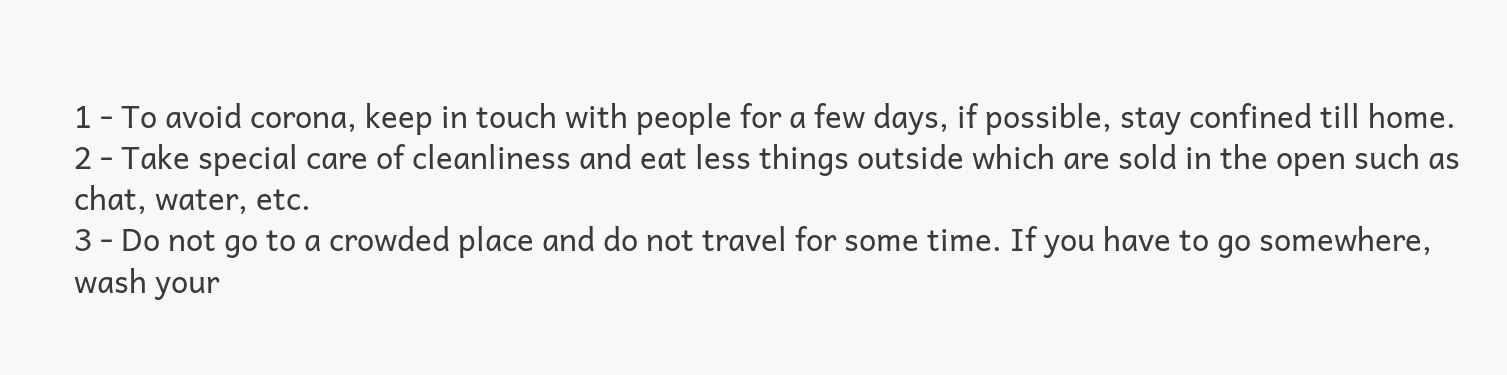1 - To avoid corona, keep in touch with people for a few days, if possible, stay confined till home.
2 - Take special care of cleanliness and eat less things outside which are sold in the open such as chat, water, etc.
3 - Do not go to a crowded place and do not travel for some time. If you have to go somewhere, wash your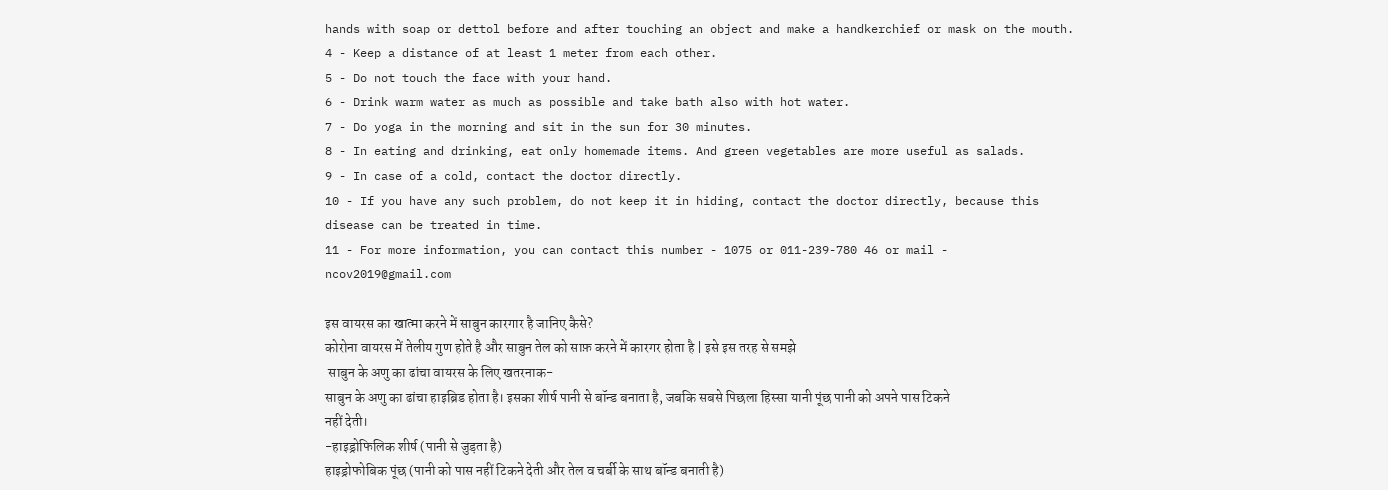hands with soap or dettol before and after touching an object and make a handkerchief or mask on the mouth.
4 - Keep a distance of at least 1 meter from each other.
5 - Do not touch the face with your hand.
6 - Drink warm water as much as possible and take bath also with hot water.
7 - Do yoga in the morning and sit in the sun for 30 minutes.
8 - In eating and drinking, eat only homemade items. And green vegetables are more useful as salads.
9 - In case of a cold, contact the doctor directly.
10 - If you have any such problem, do not keep it in hiding, contact the doctor directly, because this disease can be treated in time.
11 - For more information, you can contact this number - 1075 or 011-239-780 46 or mail - ncov2019@gmail.com

इस वायरस का खात्मा करने में साबुन कारगार है जानिए कैसे?
कोरोना वायरस में तेलीय गुण होते है और साबुन तेल को साफ़ करने में कारगर होता है | इसे इस तरह से समझे
 साबुन के अणु का ढांचा वायरस के लिए खतरनाक-
साबुन के अणु का ढांचा हाइब्रिड होता है। इसका शीर्ष पानी से बॉन्ड बनाता है, जबकि सबसे पिछला हिस्सा यानी पूंछ पानी को अपने पास टिकने नहीं देती।
-हाइड्रोफिलिक शीर्ष (पानी से जुड़ता है)
हाइड्रोफोबिक पूंछ (पानी को पास नहीं टिकने देती और तेल व चर्बी के साथ बॉन्ड बनाती है)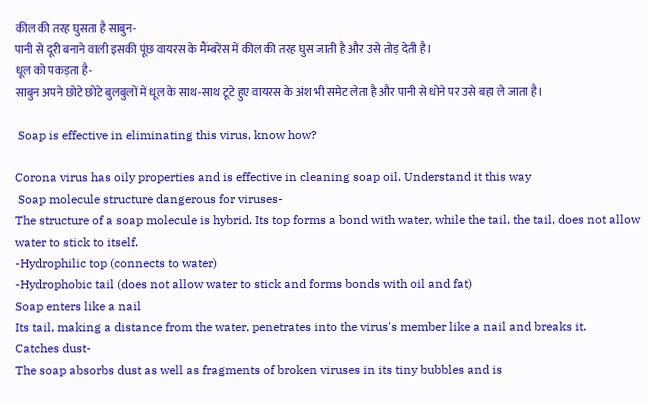कील की तरह घुसता है साबुन-
पानी से दूरी बनाने वाली इसकी पूंछ वायरस के मैंम्बरेंस में कील की तरह घुस जाती है और उसे तोड़ देती है।
धूल को पकड़ता है-
साबुन अपने छोटे छोटे बुलबुलों में धूल के साथ-साथ टूटे हुए वायरस के अंश भी समेट लेता है और पानी से धोने पर उसे बहा ले जाता है।

 Soap is effective in eliminating this virus, know how?

Corona virus has oily properties and is effective in cleaning soap oil. Understand it this way
 Soap molecule structure dangerous for viruses-
The structure of a soap molecule is hybrid. Its top forms a bond with water, while the tail, the tail, does not allow water to stick to itself.
-Hydrophilic top (connects to water)
-Hydrophobic tail (does not allow water to stick and forms bonds with oil and fat)
Soap enters like a nail
Its tail, making a distance from the water, penetrates into the virus's member like a nail and breaks it.
Catches dust-
The soap absorbs dust as well as fragments of broken viruses in its tiny bubbles and is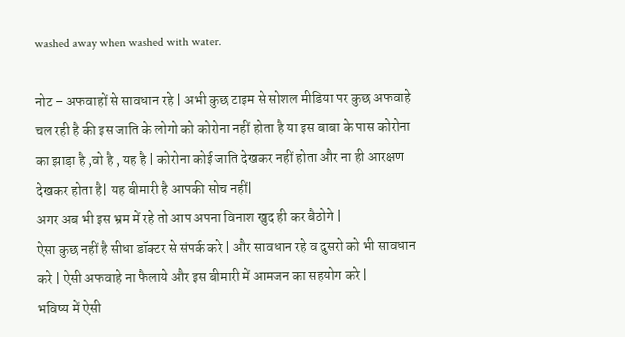washed away when washed with water.

नोट – अफवाहों से सावधान रहे | अभी कुछ टाइम से सोशल मीडिया पर कुछ अफवाहे चल रही है की इस जाति के लोगो को कोरोना नहीं होता है या इस बाबा के पास कोरोना का झाड़ा है ,वो है , यह है | कोरोना कोई जाति देखकर नहीं होता और ना ही आरक्षण देखकर होता है| यह बीमारी है आपकी सोच नहीं|
अगर अब भी इस भ्रम में रहे तो आप अपना विनाश खुद ही कर बैठोगे |
ऐसा कुछ नहीं है सीधा डॉक्टर से संपर्क करे | और सावधान रहे व दुसरो को भी सावधान करे | ऐसी अफवाहे ना फैलाये और इस बीमारी में आमजन का सहयोग करे |
भविष्य में ऐसी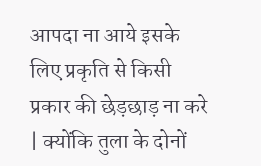आपदा ना आये इसके लिए प्रकृति से किसी प्रकार की छेड़छाड़ ना करे | क्योंकि तुला के दोनों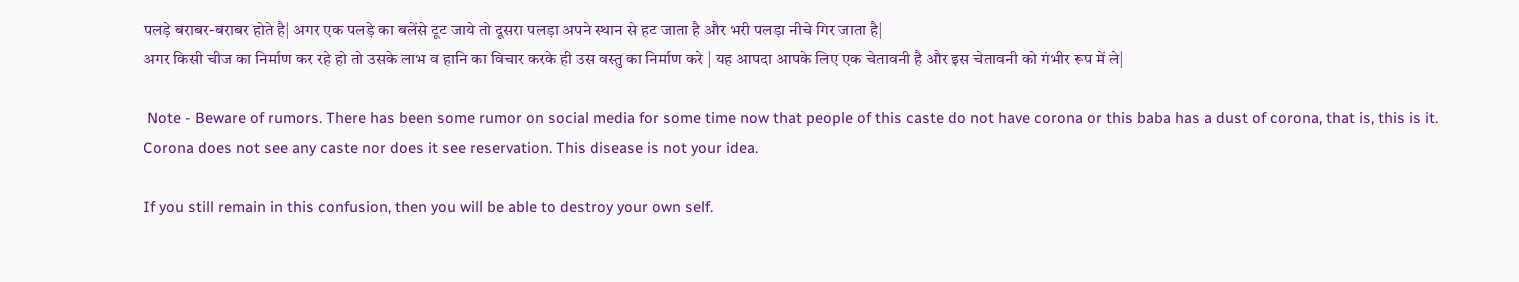पलड़े बराबर-बराबर होते है| अगर एक पलड़े का बलेंसे टूट जाये तो दूसरा पलड़ा अपने स्थान से हट जाता है और भरी पलड़ा नीचे गिर जाता है|
अगर किसी चीज का निर्माण कर रहे हो तो उसके लाभ व हानि का विचार करके ही उस वस्तु का निर्माण करे | यह आपदा आपके लिए एक चेतावनी है और इस चेतावनी को गंभीर रूप में ले|

 Note - Beware of rumors. There has been some rumor on social media for some time now that people of this caste do not have corona or this baba has a dust of corona, that is, this is it. Corona does not see any caste nor does it see reservation. This disease is not your idea.

If you still remain in this confusion, then you will be able to destroy your own self.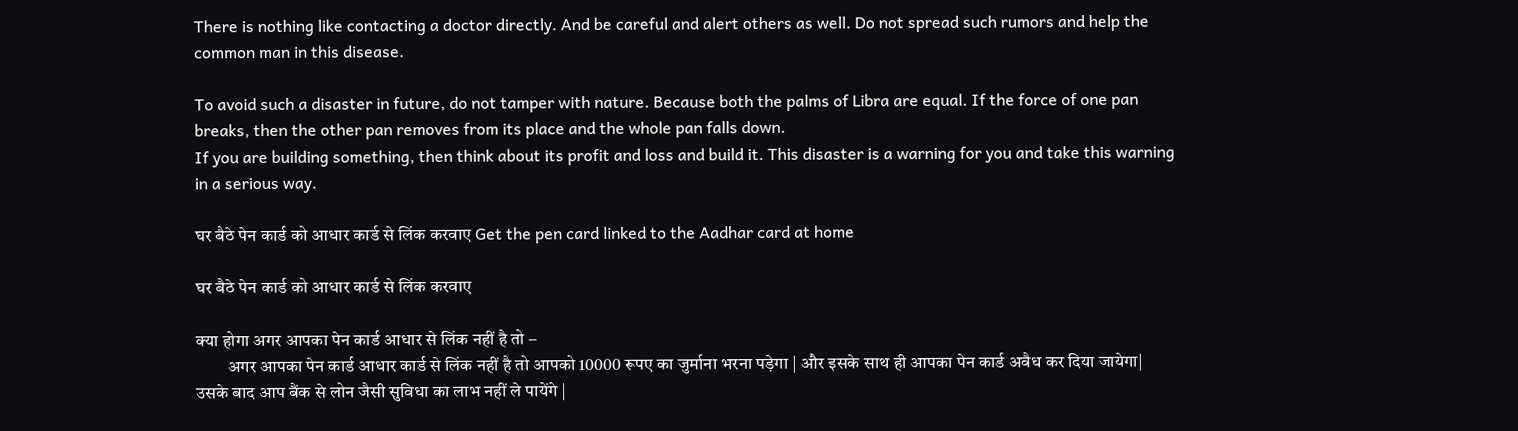There is nothing like contacting a doctor directly. And be careful and alert others as well. Do not spread such rumors and help the common man in this disease.

To avoid such a disaster in future, do not tamper with nature. Because both the palms of Libra are equal. If the force of one pan breaks, then the other pan removes from its place and the whole pan falls down.
If you are building something, then think about its profit and loss and build it. This disaster is a warning for you and take this warning in a serious way.

घर बैठे पेन कार्ड को आधार कार्ड से लिंक करवाए Get the pen card linked to the Aadhar card at home

घर बैठे पेन कार्ड को आधार कार्ड से लिंक करवाए

क्या होगा अगर आपका पेन कार्ड आधार से लिंक नहीं है तो –
         अगर आपका पेन कार्ड आधार कार्ड से लिंक नहीं है तो आपको 10000 रूपए का जुर्माना भरना पड़ेगा | और इसके साथ ही आपका पेन कार्ड अवैध कर दिया जायेगा| उसके बाद आप बैंक से लोन जैसी सुविधा का लाभ नहीं ले पायेंगे |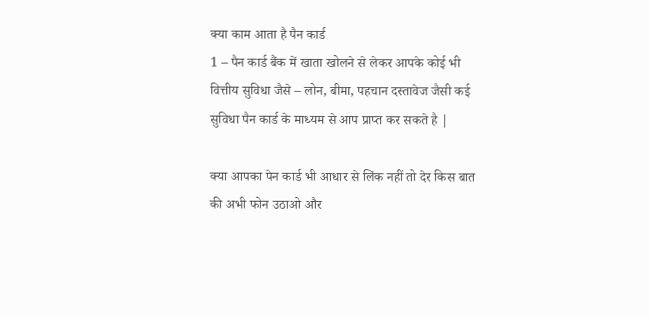क्या काम आता है पैन कार्ड
1 – पैन कार्ड बैंक में खाता खोलने से लेकर आपके कोई भी वित्तीय सुविधा जैसे – लोन, बीमा, पहचान दस्तावेज जैसी कई सुविधा पैन कार्ड के माध्यम से आप प्राप्त कर सकते है |

क्या आपका पेन कार्ड भी आधार से लिंक नहीं तो देर किस बात की अभी फोन उठाओ और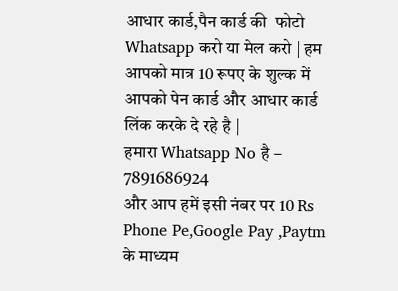आधार कार्ड,पैन कार्ड की  फोटो  Whatsapp करो या मेल करो | हम आपको मात्र 10 रूपए के शुल्क में आपको पेन कार्ड और आधार कार्ड लिंक करके दे रहे है |
हमारा Whatsapp No है – 7891686924
और आप हमें इसी नंबर पर 10 Rs Phone Pe,Google Pay ,Paytm के माध्यम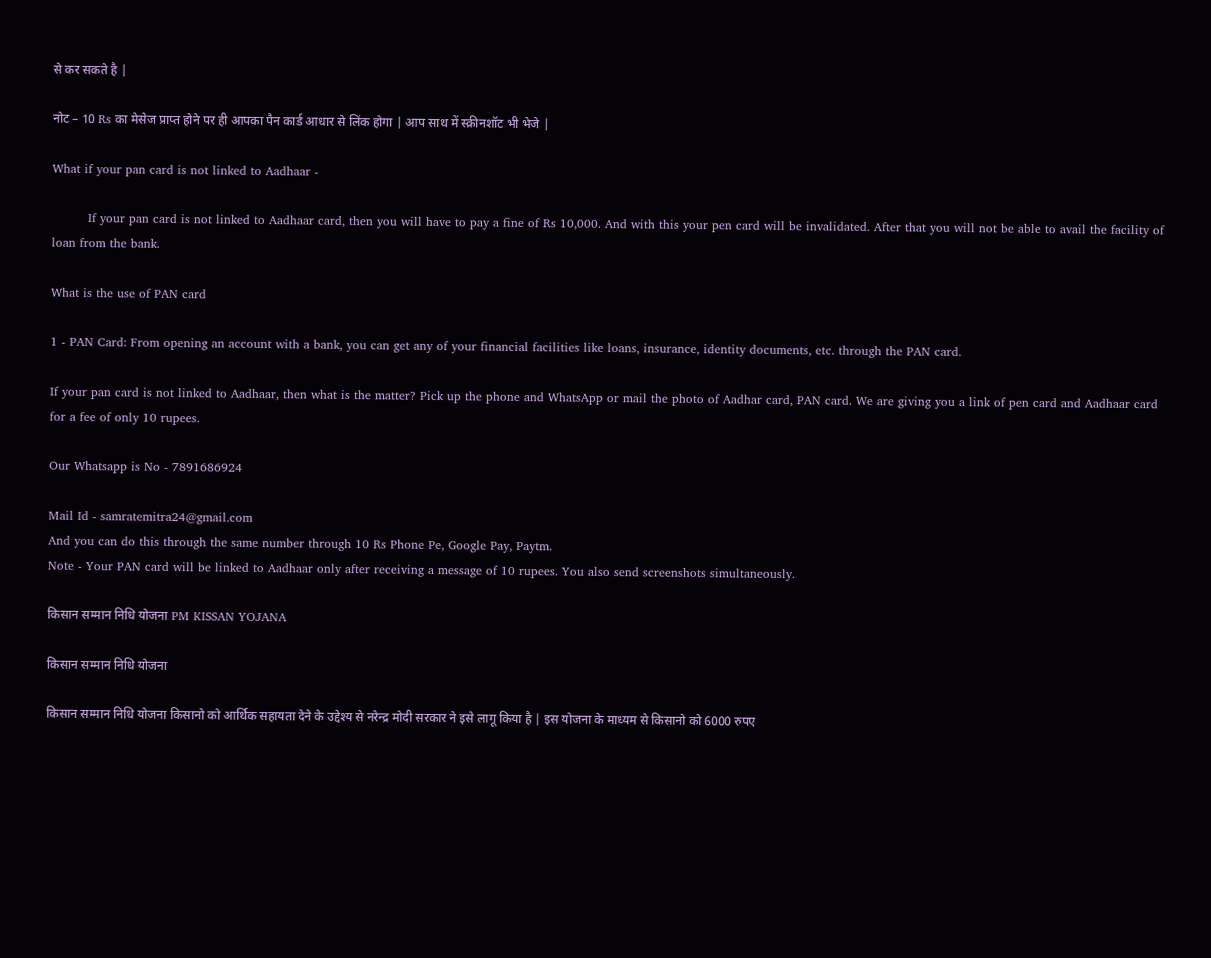से कर सकते है |

नोट – 10 Rs का मेसेज प्राप्त होने पर ही आपका पैन कार्ड आधार से लिंक होगा | आप साथ में स्क्रीनशॉट भी भेजे |

What if your pan card is not linked to Aadhaar -

         If your pan card is not linked to Aadhaar card, then you will have to pay a fine of Rs 10,000. And with this your pen card will be invalidated. After that you will not be able to avail the facility of loan from the bank.

What is the use of PAN card

1 - PAN Card: From opening an account with a bank, you can get any of your financial facilities like loans, insurance, identity documents, etc. through the PAN card.

If your pan card is not linked to Aadhaar, then what is the matter? Pick up the phone and WhatsApp or mail the photo of Aadhar card, PAN card. We are giving you a link of pen card and Aadhaar card for a fee of only 10 rupees.

Our Whatsapp is No - 7891686924

Mail Id - samratemitra24@gmail.com
And you can do this through the same number through 10 Rs Phone Pe, Google Pay, Paytm.
Note - Your PAN card will be linked to Aadhaar only after receiving a message of 10 rupees. You also send screenshots simultaneously.

किसान सम्मान निधि योजना PM KISSAN YOJANA

किसान सम्मान निधि योजना

किसान सम्मान निधि योजना किसानो को आर्थिक सहायता देने के उद्देश्य से नरेन्द्र मोदी सरकार ने इसे लागू किया है | इस योजना के माध्यम से किसानो को 6000 रुपए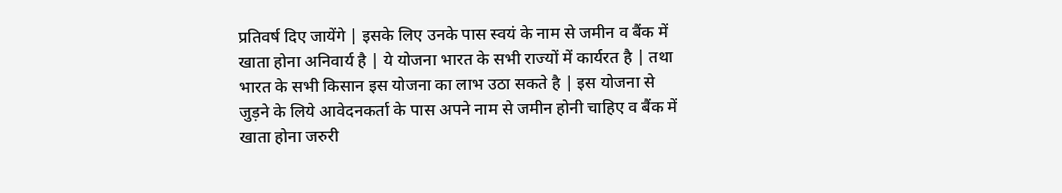प्रतिवर्ष दिए जायेंगे | इसके लिए उनके पास स्वयं के नाम से जमीन व बैंक में खाता होना अनिवार्य है | ये योजना भारत के सभी राज्यों में कार्यरत है | तथा भारत के सभी किसान इस योजना का लाभ उठा सकते है | इस योजना से जुड़ने के लिये आवेदनकर्ता के पास अपने नाम से जमीन होनी चाहिए व बैंक में खाता होना जरुरी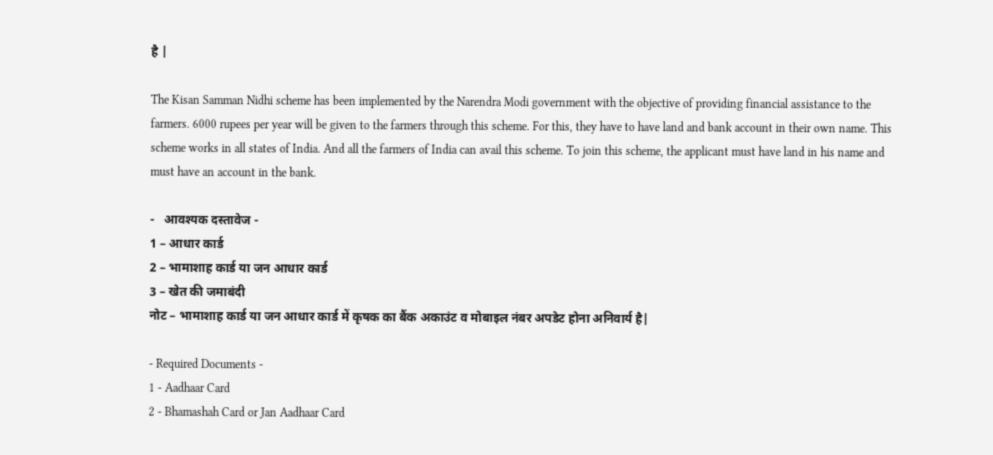है |

The Kisan Samman Nidhi scheme has been implemented by the Narendra Modi government with the objective of providing financial assistance to the farmers. 6000 rupees per year will be given to the farmers through this scheme. For this, they have to have land and bank account in their own name. This scheme works in all states of India. And all the farmers of India can avail this scheme. To join this scheme, the applicant must have land in his name and must have an account in the bank.

-   आवश्यक दस्तावेज -
1 – आधार कार्ड
2 – भामाशाह कार्ड या जन आधार कार्ड
3 – खेत की जमाबंदी
नोट – भामाशाह कार्ड या जन आधार कार्ड में कृषक का बैंक अकाउंट व मोबाइल नंबर अपडेट होना अनिवार्य है|

- Required Documents -
1 - Aadhaar Card
2 - Bhamashah Card or Jan Aadhaar Card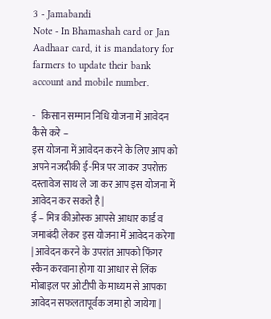3 - Jamabandi
Note - In Bhamashah card or Jan Aadhaar card, it is mandatory for farmers to update their bank account and mobile number.

-   किसान सम्मान निधि योजना में आवेदन कैसे करे –
इस योजना में आवेदन करने के लिए आप को अपने नजदीकी ई-मित्र पर जाकर उपरोक्त दस्तावेज साथ ले जा कर आप इस योजना में आवेदन कर सकते है |
ई – मित्र कीओस्क आपसे आधार कार्ड व जमाबंदी लेकर इस योजना में आवेदन करेगा | आवेदन करने के उपरांत आपको फिंगर स्कैन करवाना होगा या आधार से लिंक मोबाइल पर ओटीपी के माध्यम से आपका आवेदन सफलतापूर्वक जमा हो जायेगा |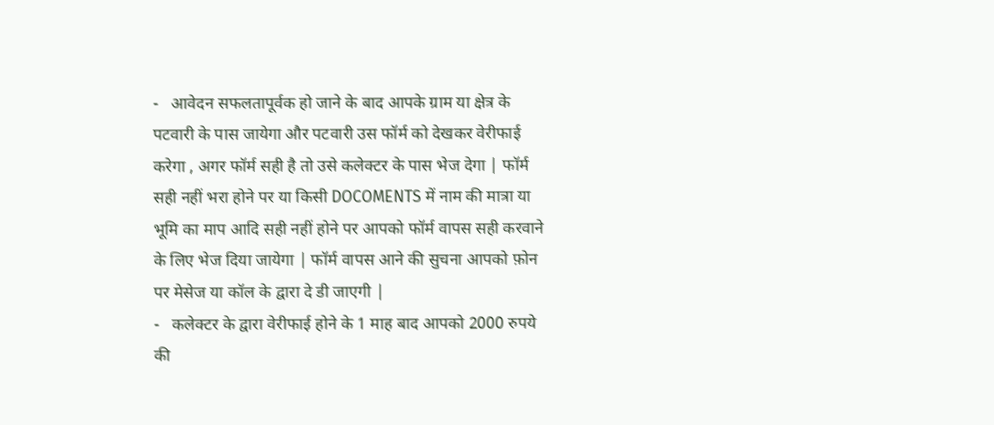-   आवेदन सफलतापूर्वक हो जाने के बाद आपके ग्राम या क्षेत्र के पटवारी के पास जायेगा और पटवारी उस फॉर्म को देखकर वेरीफाई करेगा , अगर फॉर्म सही है तो उसे कलेक्टर के पास भेज देगा | फॉर्म सही नहीं भरा होने पर या किसी DOCOMENTS में नाम की मात्रा या भूमि का माप आदि सही नहीं होने पर आपको फॉर्म वापस सही करवाने के लिए भेज दिया जायेगा | फॉर्म वापस आने की सुचना आपको फ़ोन पर मेसेज या कॉल के द्वारा दे डी जाएगी |
-   कलेक्टर के द्वारा वेरीफाई होने के 1 माह बाद आपको 2000 रुपये की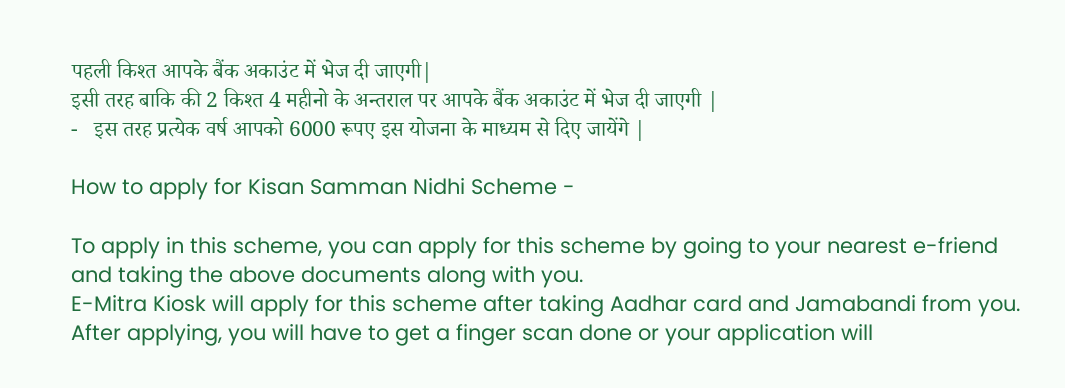पहली किश्त आपके बैंक अकाउंट में भेज दी जाएगी|
इसी तरह बाकि की 2 किश्त 4 महीनो के अन्तराल पर आपके बैंक अकाउंट में भेज दी जाएगी |
-   इस तरह प्रत्येक वर्ष आपको 6000 रूपए इस योजना के माध्यम से दिए जायेंगे |

How to apply for Kisan Samman Nidhi Scheme -

To apply in this scheme, you can apply for this scheme by going to your nearest e-friend and taking the above documents along with you.
E-Mitra Kiosk will apply for this scheme after taking Aadhar card and Jamabandi from you. After applying, you will have to get a finger scan done or your application will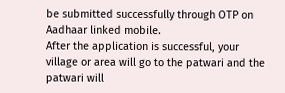be submitted successfully through OTP on Aadhaar linked mobile.
After the application is successful, your village or area will go to the patwari and the patwari will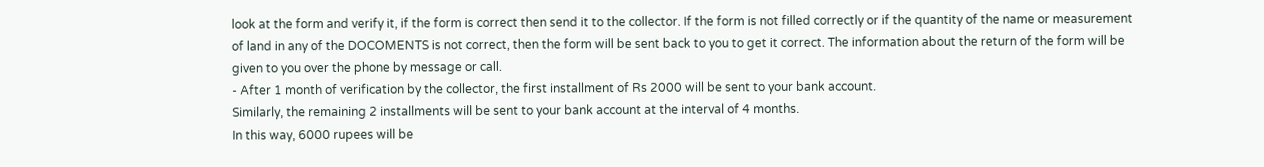look at the form and verify it, if the form is correct then send it to the collector. If the form is not filled correctly or if the quantity of the name or measurement of land in any of the DOCOMENTS is not correct, then the form will be sent back to you to get it correct. The information about the return of the form will be given to you over the phone by message or call.
- After 1 month of verification by the collector, the first installment of Rs 2000 will be sent to your bank account.
Similarly, the remaining 2 installments will be sent to your bank account at the interval of 4 months.
In this way, 6000 rupees will be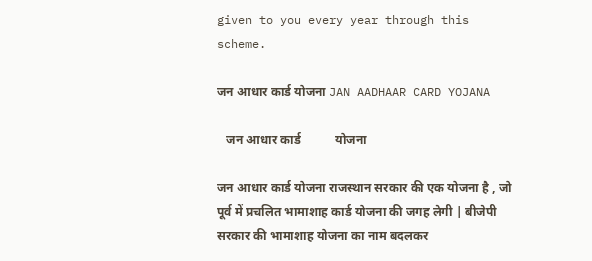given to you every year through this scheme.

जन आधार कार्ड योजना JAN AADHAAR CARD YOJANA

   जन आधार कार्ड           योजना

जन आधार कार्ड योजना राजस्थान सरकार की एक योजना है , जो पूर्व में प्रचलित भामाशाह कार्ड योजना की जगह लेगी | बीजेपी सरकार की भामाशाह योजना का नाम बदलकर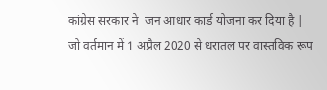कांग्रेस सरकार ने  जन आधार कार्ड योजना कर दिया है | जो वर्तमान में 1 अप्रैल 2020 से धरातल पर वास्तविक रूप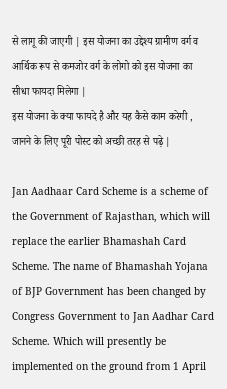से लागू की जाएगी | इस योजना का उद्देश्य ग्रामीण वर्ग व आर्थिक रूप से कमजोर वर्ग के लोगो को इस योजना का सीधा फायदा मिलेगा |
इस योजना के क्या फायदे है और यह कैसे काम करेगी , जानने के लिए पूरी पोस्ट को अच्छी तरह से पढ़े |

Jan Aadhaar Card Scheme is a scheme of the Government of Rajasthan, which will replace the earlier Bhamashah Card Scheme. The name of Bhamashah Yojana of BJP Government has been changed by Congress Government to Jan Aadhar Card Scheme. Which will presently be implemented on the ground from 1 April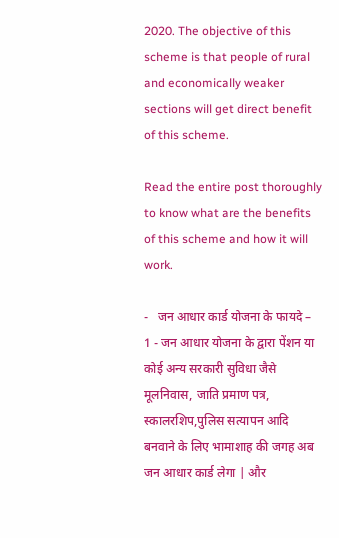2020. The objective of this scheme is that people of rural and economically weaker sections will get direct benefit of this scheme.

Read the entire post thoroughly to know what are the benefits of this scheme and how it will work.

-   जन आधार कार्ड योजना के फायदे –
1 - जन आधार योजना के द्वारा पेंशन या कोई अन्य सरकारी सुविधा जैसे मूलनिवास, जाति प्रमाण पत्र, स्कालरशिप,पुलिस सत्यापन आदि बनवाने के लिए भामाशाह की जगह अब जन आधार कार्ड लेगा | और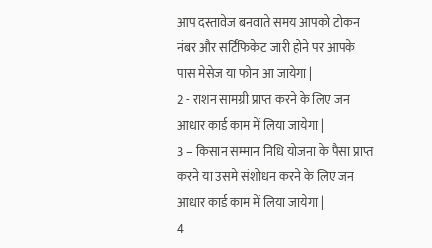आप दस्तावेज बनवाते समय आपको टोकन नंबर और सर्टिफिकेट जारी होने पर आपके पास मेसेज या फोन आ जायेगा |
2 - राशन सामग्री प्राप्त करने के लिए जन आधार कार्ड काम में लिया जायेगा |
3 – किसान सम्मान निधि योजना के पैसा प्राप्त करने या उसमे संशोधन करने के लिए जन आधार कार्ड काम में लिया जायेगा |
4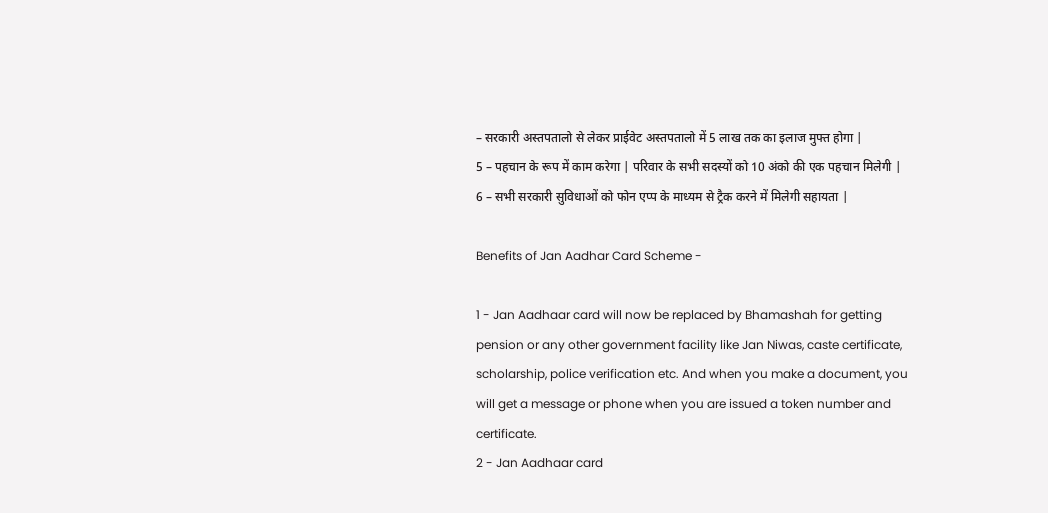– सरकारी अस्तपतालो से लेकर प्राईवेट अस्तपतालो में 5 लाख तक का इलाज मुफ्त होगा |
5 – पहचान के रूप में काम करेगा | परिवार के सभी सदस्यों को 10 अंको की एक पहचान मिलेगी |
6 – सभी सरकारी सुविधाओं को फोन एप्प के माध्यम से ट्रैक करने में मिलेगी सहायता |

Benefits of Jan Aadhar Card Scheme -

1 - Jan Aadhaar card will now be replaced by Bhamashah for getting pension or any other government facility like Jan Niwas, caste certificate, scholarship, police verification etc. And when you make a document, you will get a message or phone when you are issued a token number and certificate.
2 - Jan Aadhaar card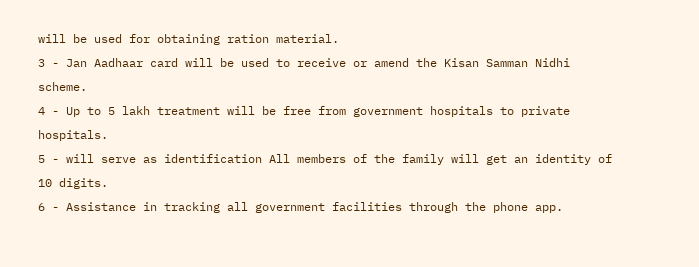will be used for obtaining ration material.
3 - Jan Aadhaar card will be used to receive or amend the Kisan Samman Nidhi scheme.
4 - Up to 5 lakh treatment will be free from government hospitals to private hospitals.
5 - will serve as identification All members of the family will get an identity of 10 digits.
6 - Assistance in tracking all government facilities through the phone app.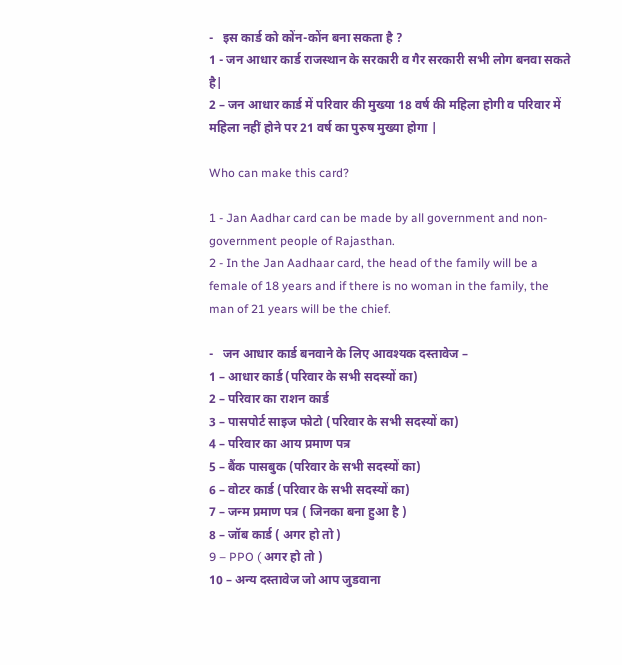-   इस कार्ड को कोंन-कोंन बना सकता है ?
1 - जन आधार कार्ड राजस्थान के सरकारी व गैर सरकारी सभी लोग बनवा सकते है|
2 – जन आधार कार्ड में परिवार की मुख्या 18 वर्ष की महिला होगी व परिवार में महिला नहीं होने पर 21 वर्ष का पुरुष मुख्या होगा |

Who can make this card?

1 - Jan Aadhar card can be made by all government and non-government people of Rajasthan.
2 - In the Jan Aadhaar card, the head of the family will be a female of 18 years and if there is no woman in the family, the man of 21 years will be the chief.

-   जन आधार कार्ड बनवाने के लिए आवश्यक दस्तावेज –
1 – आधार कार्ड (परिवार के सभी सदस्यों का)
2 – परिवार का राशन कार्ड
3 – पासपोर्ट साइज फोटो (परिवार के सभी सदस्यों का)
4 – परिवार का आय प्रमाण पत्र
5 – बैंक पासबुक (परिवार के सभी सदस्यों का)
6 – वोटर कार्ड (परिवार के सभी सदस्यों का)
7 – जन्म प्रमाण पत्र ( जिनका बना हुआ है )
8 – जॉब कार्ड ( अगर हो तो )
9 – PPO ( अगर हो तो )
10 – अन्य दस्तावेज जो आप जुडवाना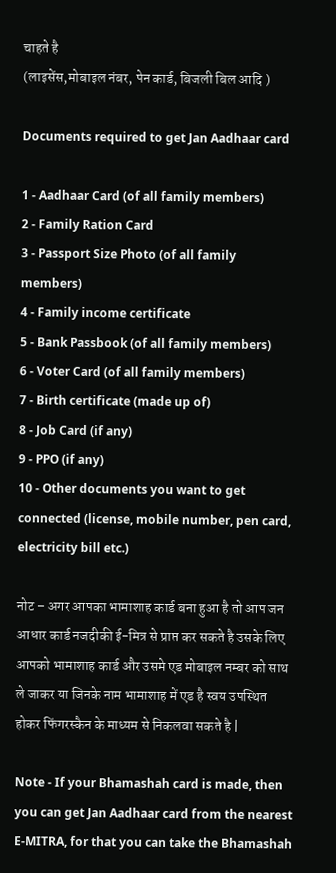चाहते है
(लाइसेंस,मोबाइल नंबर, पेन कार्ड, बिजली बिल आदि )

Documents required to get Jan Aadhaar card

1 - Aadhaar Card (of all family members)
2 - Family Ration Card
3 - Passport Size Photo (of all family members)
4 - Family income certificate
5 - Bank Passbook (of all family members)
6 - Voter Card (of all family members)
7 - Birth certificate (made up of)
8 - Job Card (if any)
9 - PPO (if any)
10 - Other documents you want to get connected (license, mobile number, pen card, electricity bill etc.)

नोट – अगर आपका भामाशाह कार्ड बना हुआ है तो आप जन आधार कार्ड नजदीकी ई-मित्र से प्राप्त कर सकते है उसके लिए आपको भामाशाह कार्ड और उसमे एड मोबाइल नम्बर को साथ ले जाकर या जिनके नाम भामाशाह में एड है स्वय उपस्थित होकर फिंगरस्कैन के माध्यम से निकलवा सकते है |

Note - If your Bhamashah card is made, then you can get Jan Aadhaar card from the nearest E-MITRA, for that you can take the Bhamashah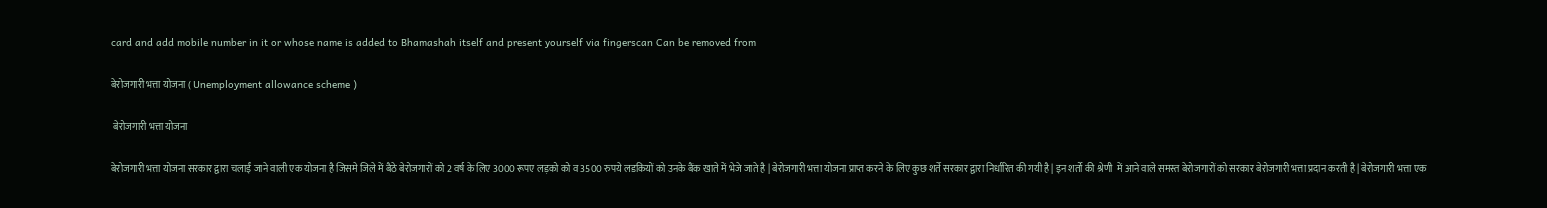card and add mobile number in it or whose name is added to Bhamashah itself and present yourself via fingerscan Can be removed from

बेरोजगारी भत्ता योजना ( Unemployment allowance scheme )

 बेरोजगारी भत्ता योजना

बेरोजगारी भत्ता योजना सरकार द्वारा चलाईं जाने वाली एक योजना है जिसमे जिले में बैठे बेरोजगारों को 2 वर्ष के लिए 3000 रूपए लड़को को व 3500 रुपये लडकियों को उनके बैंक खाते में भेजे जाते है | बेरोजगारी भत्ता योजना प्राप्त करने के लिए कुछ शर्ते सरकार द्वारा निर्धारित की गयी है | इन शर्तो की श्रेणी  में आने वाले समस्त बेरोजगारों को सरकार बेरोजगारी भत्ता प्रदान करती है | बेरोजगारी भत्ता एक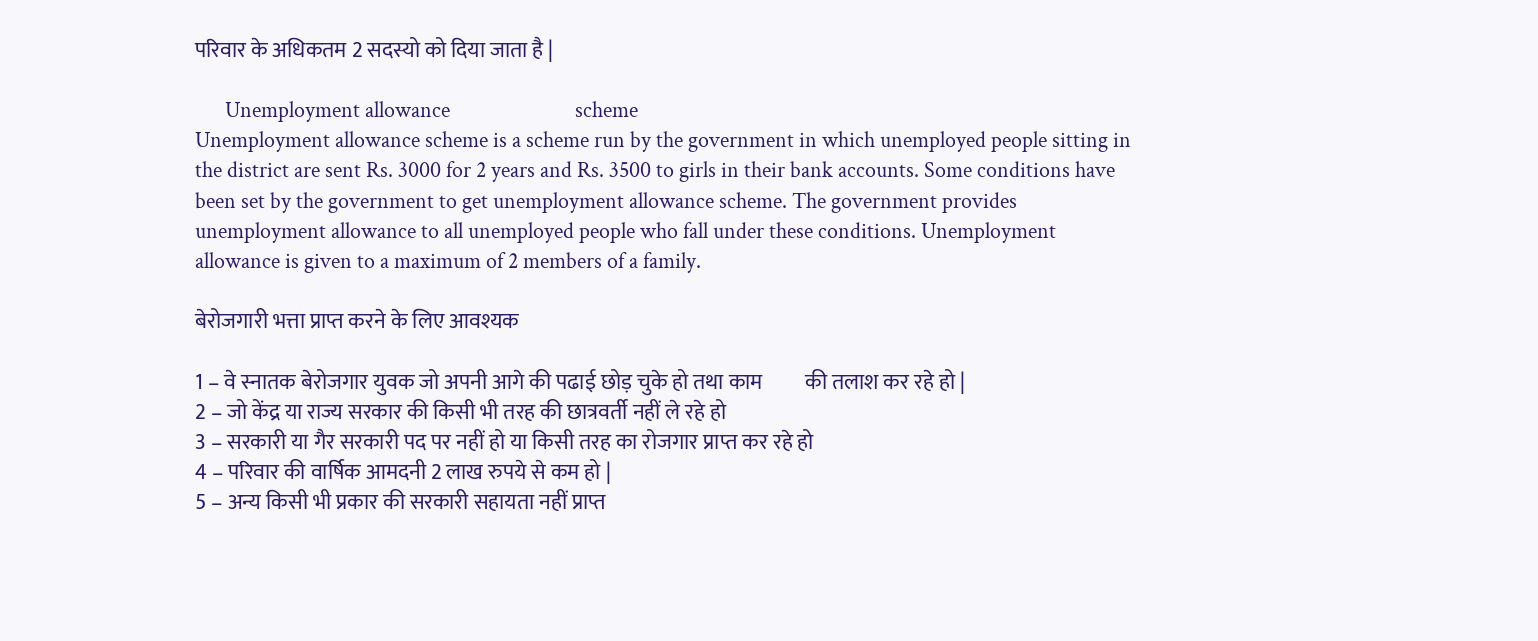परिवार के अधिकतम 2 सदस्यो को दिया जाता है |

      Unemployment allowance                         scheme
Unemployment allowance scheme is a scheme run by the government in which unemployed people sitting in the district are sent Rs. 3000 for 2 years and Rs. 3500 to girls in their bank accounts. Some conditions have been set by the government to get unemployment allowance scheme. The government provides unemployment allowance to all unemployed people who fall under these conditions. Unemployment allowance is given to a maximum of 2 members of a family.

बेरोजगारी भत्ता प्राप्त करने के लिए आवश्यक

1 – वे स्नातक बेरोजगार युवक जो अपनी आगे की पढाई छोड़ चुके हो तथा काम          की तलाश कर रहे हो |
2 – जो केंद्र या राज्य सरकार की किसी भी तरह की छात्रवर्ती नहीं ले रहे हो
3 – सरकारी या गैर सरकारी पद पर नहीं हो या किसी तरह का रोजगार प्राप्त कर रहे हो
4 – परिवार की वार्षिक आमदनी 2 लाख रुपये से कम हो |
5 – अन्य किसी भी प्रकार की सरकारी सहायता नहीं प्राप्त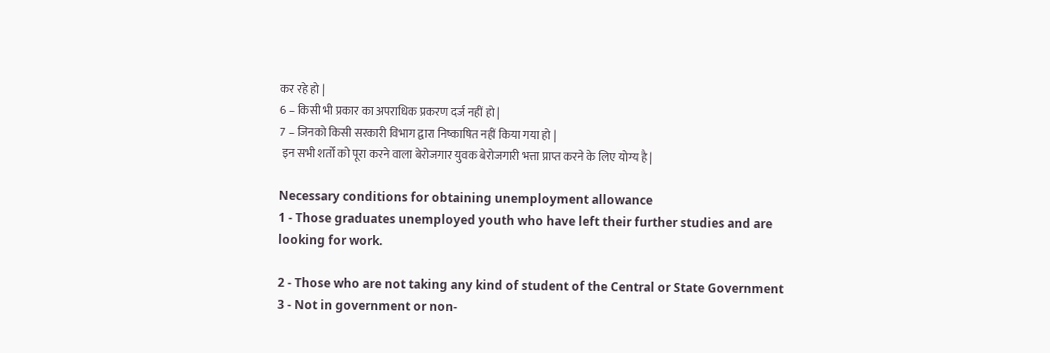कर रहे हो |
6 – किसी भी प्रकार का अपराधिक प्रकरण दर्ज नहीं हो |
7 – जिनको किसी सरकारी विभाग द्वारा निष्काषित नहीं किया गया हो |
 इन सभी शर्तो को पूरा करने वाला बेरोजगार युवक बेरोजगारी भत्ता प्राप्त करने के लिए योग्य है |

Necessary conditions for obtaining unemployment allowance
1 - Those graduates unemployed youth who have left their further studies and are looking for work.

2 - Those who are not taking any kind of student of the Central or State Government
3 - Not in government or non-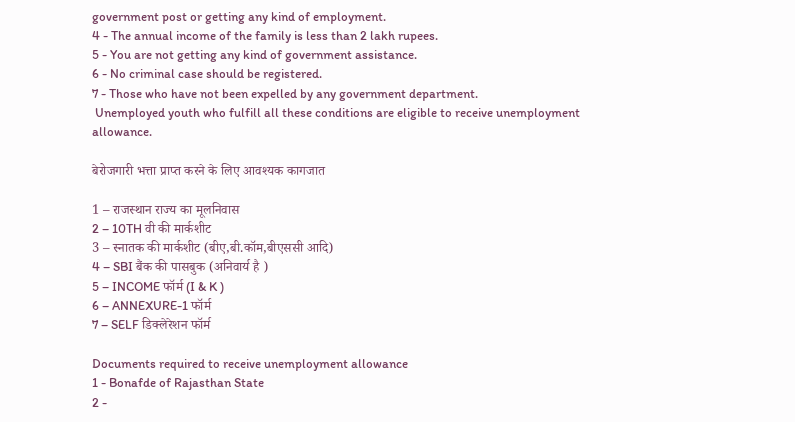government post or getting any kind of employment.
4 - The annual income of the family is less than 2 lakh rupees.
5 - You are not getting any kind of government assistance.
6 - No criminal case should be registered.
7 - Those who have not been expelled by any government department.
 Unemployed youth who fulfill all these conditions are eligible to receive unemployment allowance.

बेरोजगारी भत्ता प्राप्त करने के लिए आवश्यक कागजात

1 – राजस्थान राज्य का मूलनिवास
2 – 10TH वी की मार्कशीट
3 – स्नातक की मार्कशीट (बीए,बी.कॉम,बीएससी आदि)
4 – SBI बैंक की पासबुक (अनिवार्य है )
5 – INCOME फॉर्म (I & K )
6 – ANNEXURE-1 फॉर्म
7 – SELF डिक्लेरेशन फॉर्म

Documents required to receive unemployment allowance
1 - Bonafde of Rajasthan State
2 -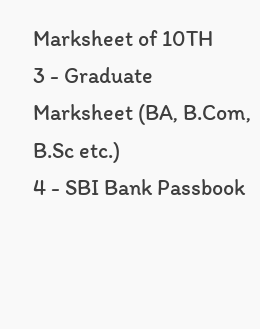Marksheet of 10TH
3 - Graduate Marksheet (BA, B.Com, B.Sc etc.)
4 - SBI Bank Passbook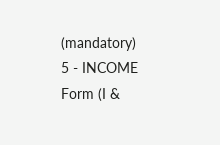(mandatory)
5 - INCOME Form (I &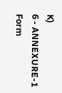K)
6 - ANNEXURE-1 Form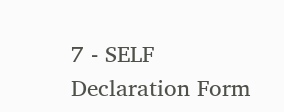7 - SELF Declaration Form